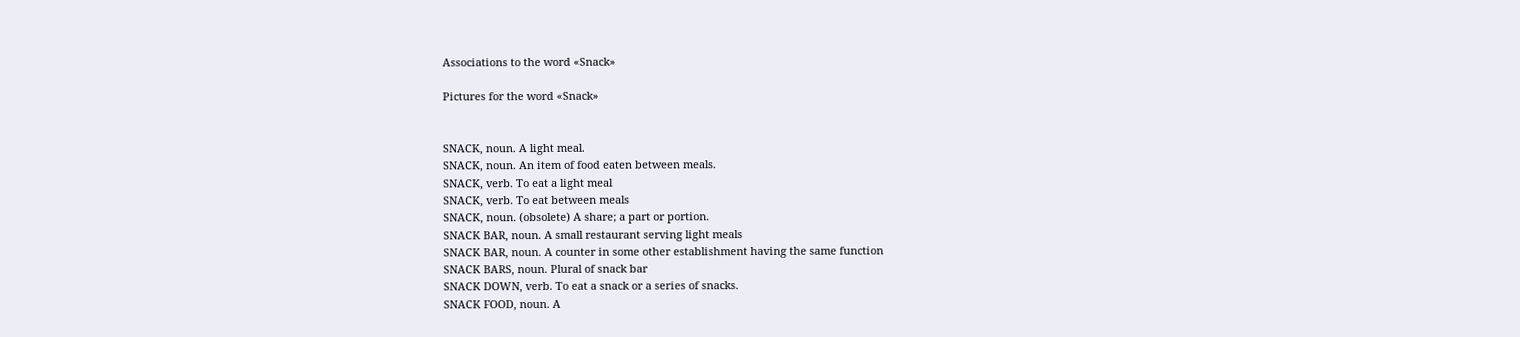Associations to the word «Snack»

Pictures for the word «Snack»


SNACK, noun. A light meal.
SNACK, noun. An item of food eaten between meals.
SNACK, verb. To eat a light meal
SNACK, verb. To eat between meals
SNACK, noun. (obsolete) A share; a part or portion.
SNACK BAR, noun. A small restaurant serving light meals
SNACK BAR, noun. A counter in some other establishment having the same function
SNACK BARS, noun. Plural of snack bar
SNACK DOWN, verb. To eat a snack or a series of snacks.
SNACK FOOD, noun. A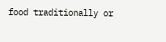food traditionally or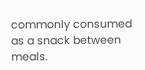commonly consumed as a snack between meals.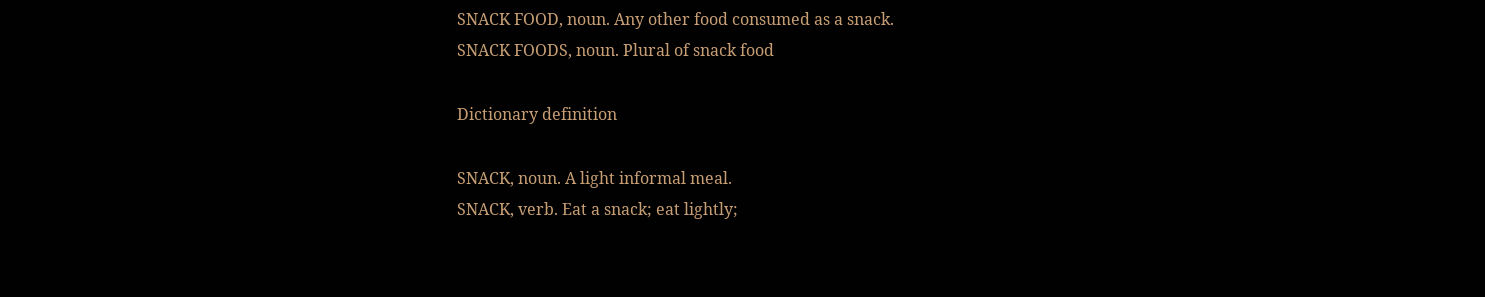SNACK FOOD, noun. Any other food consumed as a snack.
SNACK FOODS, noun. Plural of snack food

Dictionary definition

SNACK, noun. A light informal meal.
SNACK, verb. Eat a snack; eat lightly;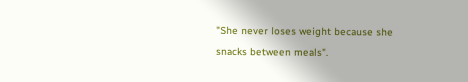"She never loses weight because she snacks between meals".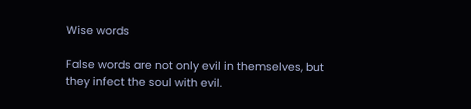Wise words

False words are not only evil in themselves, but they infect the soul with evil.